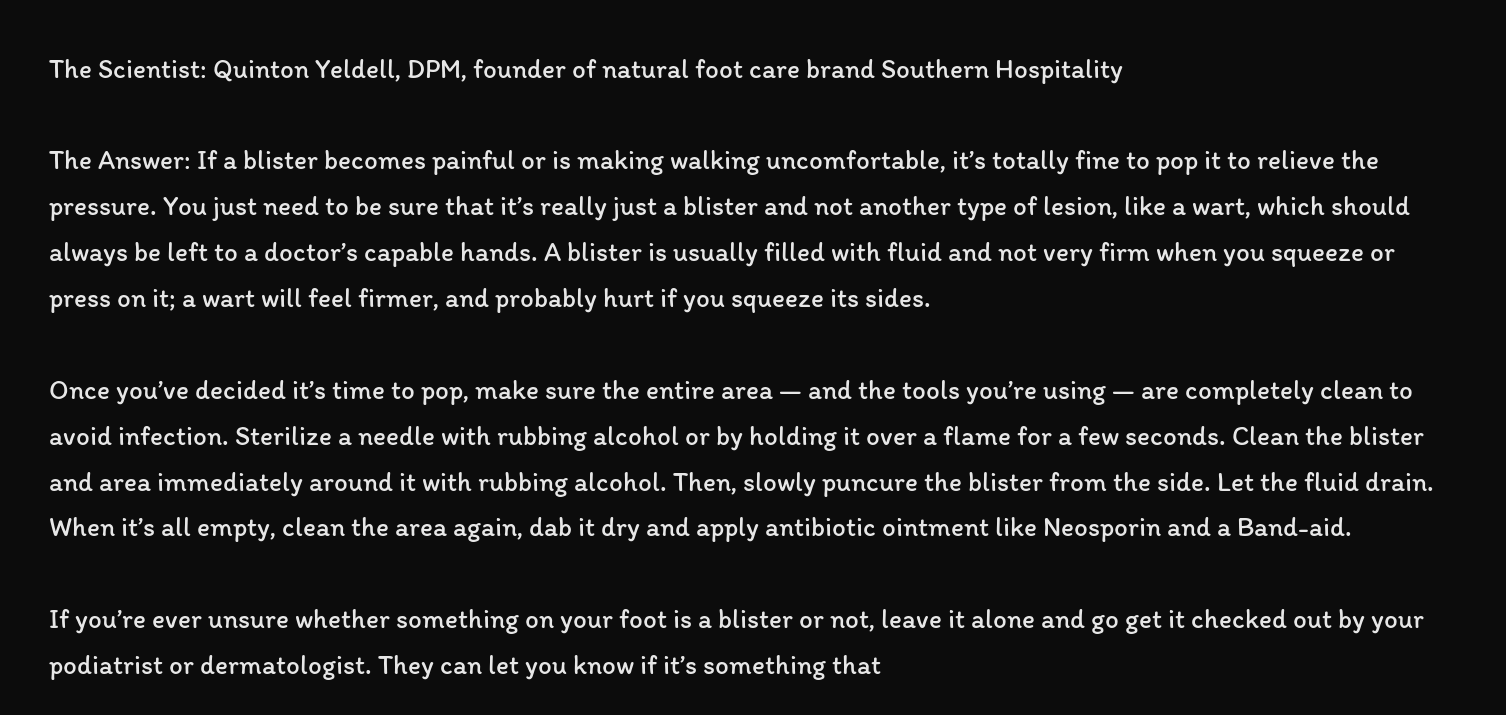The Scientist: Quinton Yeldell, DPM, founder of natural foot care brand Southern Hospitality

The Answer: If a blister becomes painful or is making walking uncomfortable, it’s totally fine to pop it to relieve the pressure. You just need to be sure that it’s really just a blister and not another type of lesion, like a wart, which should always be left to a doctor’s capable hands. A blister is usually filled with fluid and not very firm when you squeeze or press on it; a wart will feel firmer, and probably hurt if you squeeze its sides.

Once you’ve decided it’s time to pop, make sure the entire area — and the tools you’re using — are completely clean to avoid infection. Sterilize a needle with rubbing alcohol or by holding it over a flame for a few seconds. Clean the blister and area immediately around it with rubbing alcohol. Then, slowly puncure the blister from the side. Let the fluid drain. When it’s all empty, clean the area again, dab it dry and apply antibiotic ointment like Neosporin and a Band-aid.

If you’re ever unsure whether something on your foot is a blister or not, leave it alone and go get it checked out by your podiatrist or dermatologist. They can let you know if it’s something that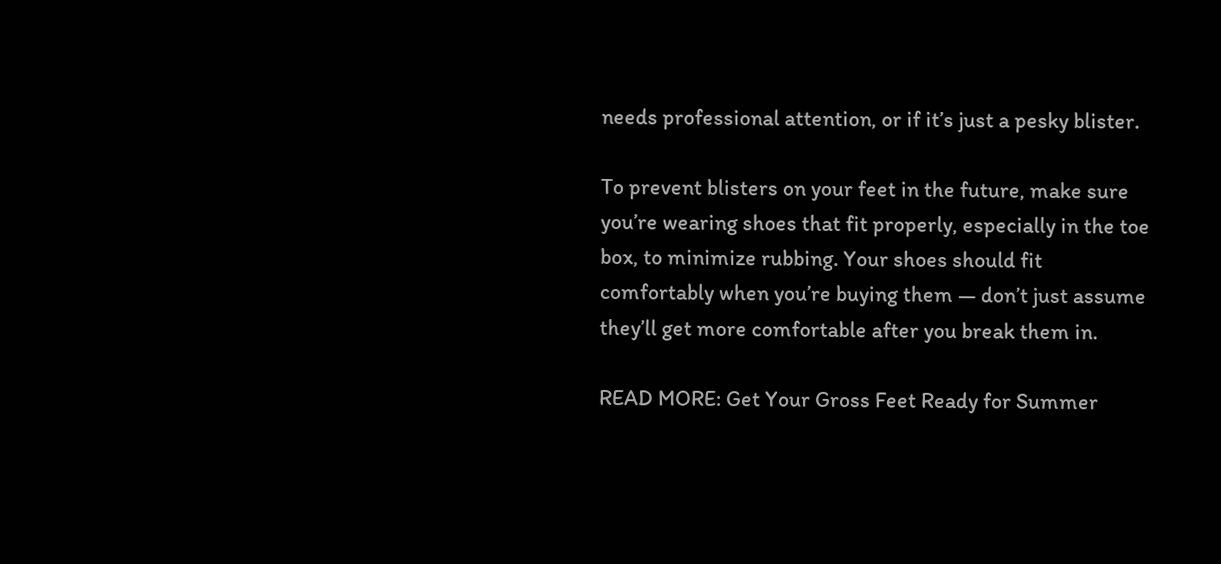needs professional attention, or if it’s just a pesky blister.

To prevent blisters on your feet in the future, make sure you’re wearing shoes that fit properly, especially in the toe box, to minimize rubbing. Your shoes should fit comfortably when you’re buying them — don’t just assume they’ll get more comfortable after you break them in.

READ MORE: Get Your Gross Feet Ready for Summer